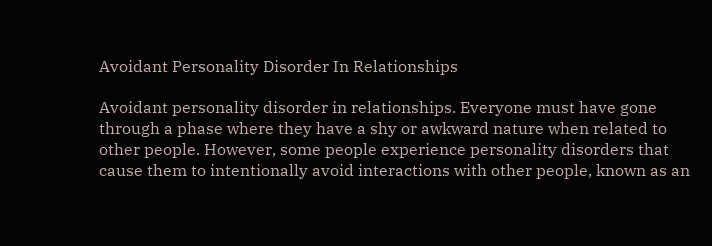Avoidant Personality Disorder In Relationships

Avoidant personality disorder in relationships. Everyone must have gone through a phase where they have a shy or awkward nature when related to other people. However, some people experience personality disorders that cause them to intentionally avoid interactions with other people, known as an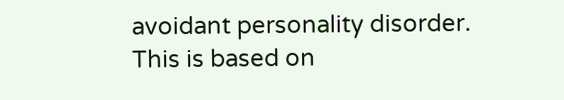avoidant personality disorder. This is based on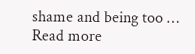shame and being too … Read more